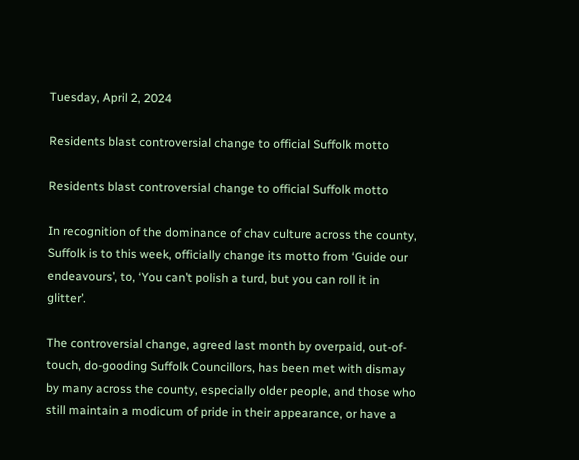Tuesday, April 2, 2024

Residents blast controversial change to official Suffolk motto

Residents blast controversial change to official Suffolk motto

In recognition of the dominance of chav culture across the county, Suffolk is to this week, officially change its motto from ‘Guide our endeavours’, to, ‘You can’t polish a turd, but you can roll it in glitter’.

The controversial change, agreed last month by overpaid, out-of-touch, do-gooding Suffolk Councillors, has been met with dismay by many across the county, especially older people, and those who still maintain a modicum of pride in their appearance, or have a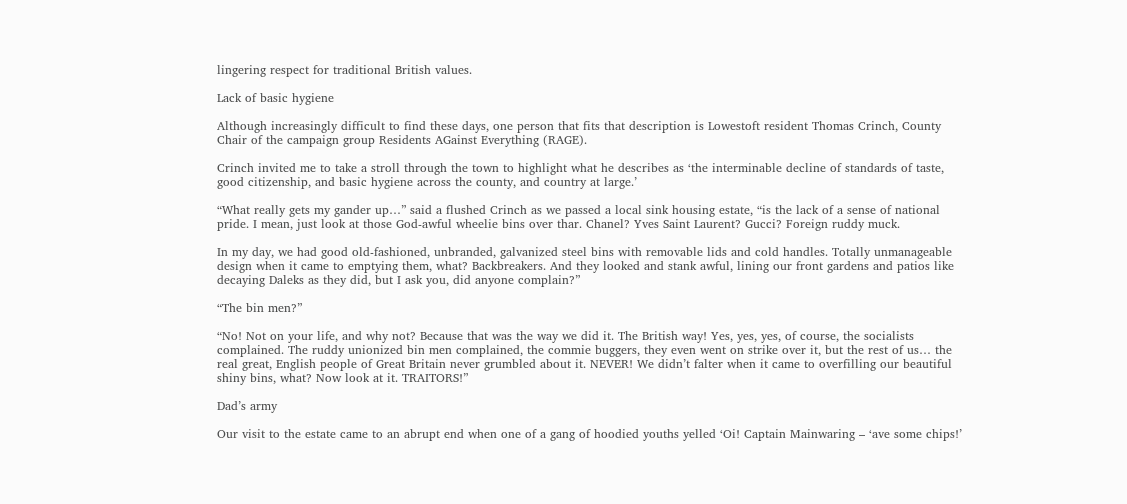lingering respect for traditional British values.

Lack of basic hygiene

Although increasingly difficult to find these days, one person that fits that description is Lowestoft resident Thomas Crinch, County Chair of the campaign group Residents AGainst Everything (RAGE).

Crinch invited me to take a stroll through the town to highlight what he describes as ‘the interminable decline of standards of taste, good citizenship, and basic hygiene across the county, and country at large.’

“What really gets my gander up…” said a flushed Crinch as we passed a local sink housing estate, “is the lack of a sense of national pride. I mean, just look at those God-awful wheelie bins over thar. Chanel? Yves Saint Laurent? Gucci? Foreign ruddy muck.

In my day, we had good old-fashioned, unbranded, galvanized steel bins with removable lids and cold handles. Totally unmanageable design when it came to emptying them, what? Backbreakers. And they looked and stank awful, lining our front gardens and patios like decaying Daleks as they did, but I ask you, did anyone complain?”

“The bin men?”

“No! Not on your life, and why not? Because that was the way we did it. The British way! Yes, yes, yes, of course, the socialists complained. The ruddy unionized bin men complained, the commie buggers, they even went on strike over it, but the rest of us… the real great, English people of Great Britain never grumbled about it. NEVER! We didn’t falter when it came to overfilling our beautiful shiny bins, what? Now look at it. TRAITORS!”

Dad’s army

Our visit to the estate came to an abrupt end when one of a gang of hoodied youths yelled ‘Oi! Captain Mainwaring – ‘ave some chips!’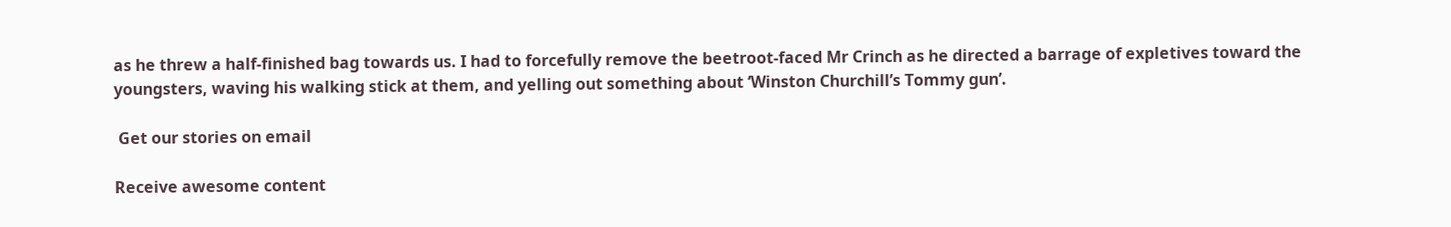as he threw a half-finished bag towards us. I had to forcefully remove the beetroot-faced Mr Crinch as he directed a barrage of expletives toward the youngsters, waving his walking stick at them, and yelling out something about ‘Winston Churchill’s Tommy gun’.

 Get our stories on email

Receive awesome content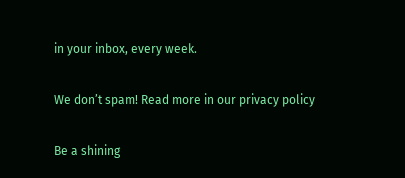in your inbox, every week.

We don’t spam! Read more in our privacy policy

Be a shining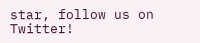star, follow us on Twitter!